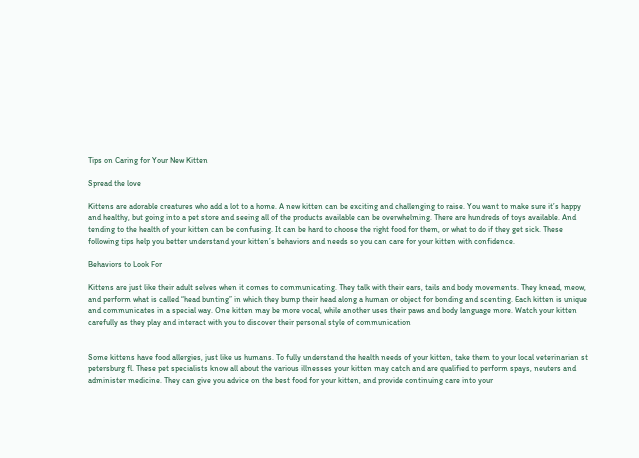Tips on Caring for Your New Kitten

Spread the love

Kittens are adorable creatures who add a lot to a home. A new kitten can be exciting and challenging to raise. You want to make sure it’s happy and healthy, but going into a pet store and seeing all of the products available can be overwhelming. There are hundreds of toys available. And tending to the health of your kitten can be confusing. It can be hard to choose the right food for them, or what to do if they get sick. These following tips help you better understand your kitten’s behaviors and needs so you can care for your kitten with confidence.

Behaviors to Look For

Kittens are just like their adult selves when it comes to communicating. They talk with their ears, tails and body movements. They knead, meow, and perform what is called “head bunting” in which they bump their head along a human or object for bonding and scenting. Each kitten is unique and communicates in a special way. One kitten may be more vocal, while another uses their paws and body language more. Watch your kitten carefully as they play and interact with you to discover their personal style of communication


Some kittens have food allergies, just like us humans. To fully understand the health needs of your kitten, take them to your local veterinarian st petersburg fl. These pet specialists know all about the various illnesses your kitten may catch and are qualified to perform spays, neuters and administer medicine. They can give you advice on the best food for your kitten, and provide continuing care into your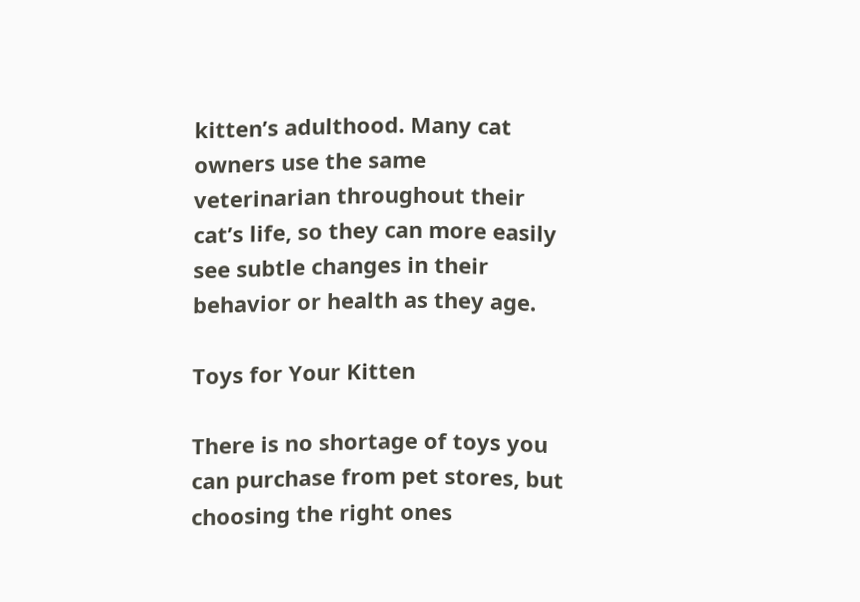kitten’s adulthood. Many cat owners use the same veterinarian throughout their cat’s life, so they can more easily see subtle changes in their behavior or health as they age.

Toys for Your Kitten

There is no shortage of toys you can purchase from pet stores, but choosing the right ones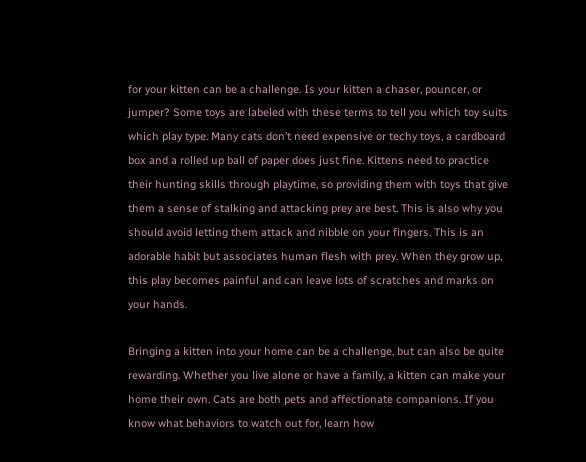for your kitten can be a challenge. Is your kitten a chaser, pouncer, or jumper? Some toys are labeled with these terms to tell you which toy suits which play type. Many cats don’t need expensive or techy toys, a cardboard box and a rolled up ball of paper does just fine. Kittens need to practice their hunting skills through playtime, so providing them with toys that give them a sense of stalking and attacking prey are best. This is also why you should avoid letting them attack and nibble on your fingers. This is an adorable habit but associates human flesh with prey. When they grow up, this play becomes painful and can leave lots of scratches and marks on your hands.

Bringing a kitten into your home can be a challenge, but can also be quite rewarding. Whether you live alone or have a family, a kitten can make your home their own. Cats are both pets and affectionate companions. If you know what behaviors to watch out for, learn how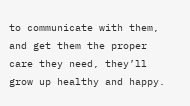to communicate with them, and get them the proper care they need, they’ll grow up healthy and happy.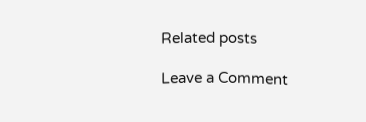Related posts

Leave a Comment